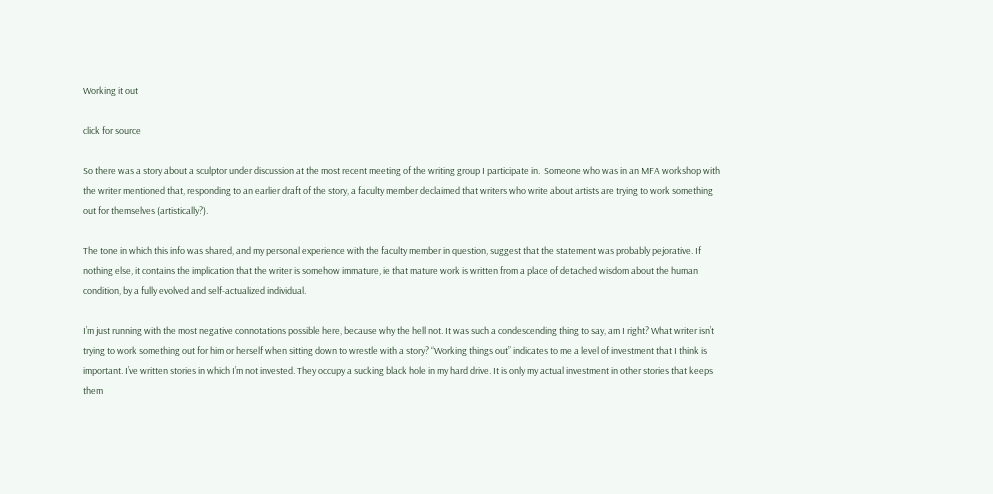Working it out

click for source

So there was a story about a sculptor under discussion at the most recent meeting of the writing group I participate in.  Someone who was in an MFA workshop with the writer mentioned that, responding to an earlier draft of the story, a faculty member declaimed that writers who write about artists are trying to work something out for themselves (artistically?).

The tone in which this info was shared, and my personal experience with the faculty member in question, suggest that the statement was probably pejorative. If nothing else, it contains the implication that the writer is somehow immature, ie that mature work is written from a place of detached wisdom about the human condition, by a fully evolved and self-actualized individual.

I’m just running with the most negative connotations possible here, because why the hell not. It was such a condescending thing to say, am I right? What writer isn’t trying to work something out for him or herself when sitting down to wrestle with a story? “Working things out” indicates to me a level of investment that I think is important. I’ve written stories in which I’m not invested. They occupy a sucking black hole in my hard drive. It is only my actual investment in other stories that keeps them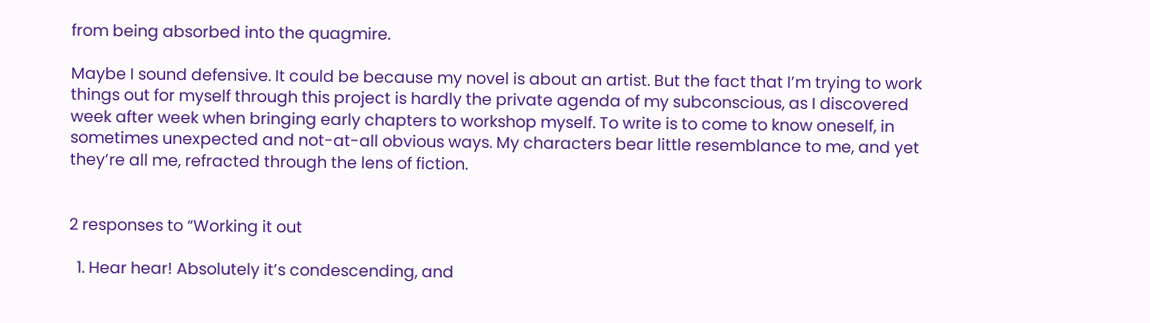from being absorbed into the quagmire.

Maybe I sound defensive. It could be because my novel is about an artist. But the fact that I’m trying to work things out for myself through this project is hardly the private agenda of my subconscious, as I discovered week after week when bringing early chapters to workshop myself. To write is to come to know oneself, in sometimes unexpected and not-at-all obvious ways. My characters bear little resemblance to me, and yet they’re all me, refracted through the lens of fiction.


2 responses to “Working it out

  1. Hear hear! Absolutely it’s condescending, and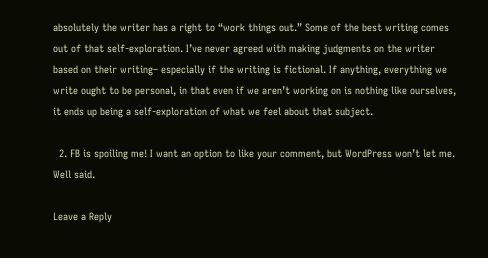absolutely the writer has a right to “work things out.” Some of the best writing comes out of that self-exploration. I’ve never agreed with making judgments on the writer based on their writing– especially if the writing is fictional. If anything, everything we write ought to be personal, in that even if we aren’t working on is nothing like ourselves, it ends up being a self-exploration of what we feel about that subject.

  2. FB is spoiling me! I want an option to like your comment, but WordPress won’t let me. Well said.

Leave a Reply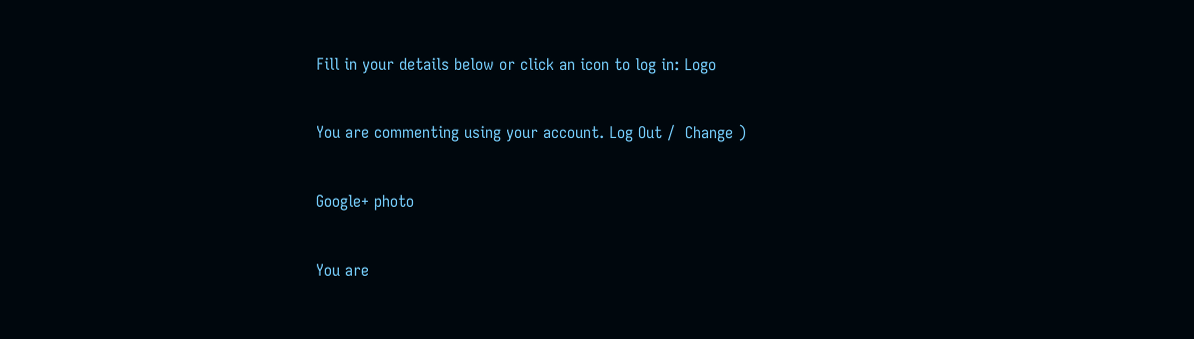Fill in your details below or click an icon to log in: Logo

You are commenting using your account. Log Out /  Change )

Google+ photo

You are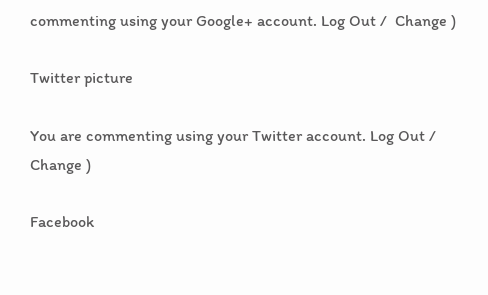commenting using your Google+ account. Log Out /  Change )

Twitter picture

You are commenting using your Twitter account. Log Out /  Change )

Facebook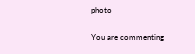photo

You are commenting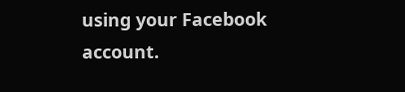using your Facebook account.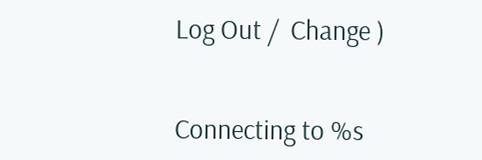Log Out /  Change )


Connecting to %s